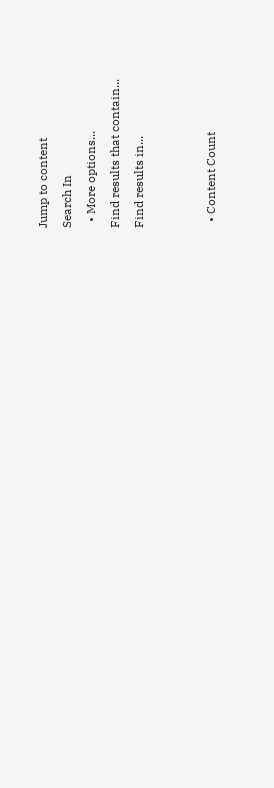Jump to content
Search In
  • More options...
Find results that contain...
Find results in...


  • Content Count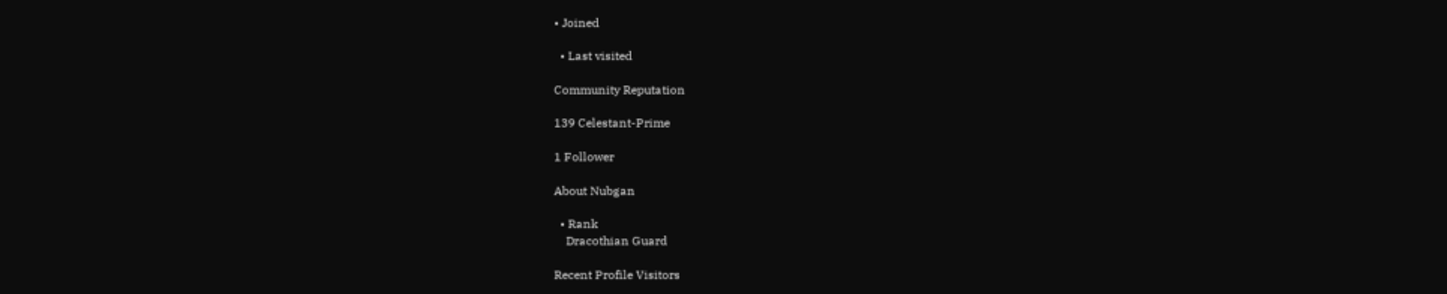• Joined

  • Last visited

Community Reputation

139 Celestant-Prime

1 Follower

About Nubgan

  • Rank
    Dracothian Guard

Recent Profile Visitors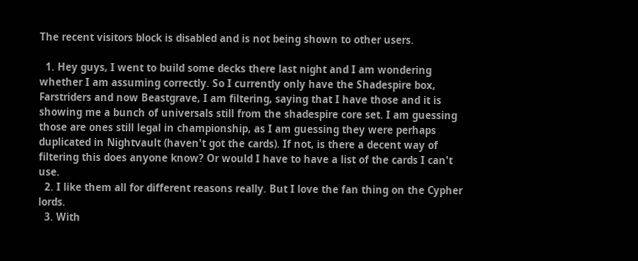The recent visitors block is disabled and is not being shown to other users.

  1. Hey guys, I went to build some decks there last night and I am wondering whether I am assuming correctly. So I currently only have the Shadespire box, Farstriders and now Beastgrave, I am filtering, saying that I have those and it is showing me a bunch of universals still from the shadespire core set. I am guessing those are ones still legal in championship, as I am guessing they were perhaps duplicated in Nightvault (haven't got the cards). If not, is there a decent way of filtering this does anyone know? Or would I have to have a list of the cards I can't use.
  2. I like them all for different reasons really. But I love the fan thing on the Cypher lords.
  3. With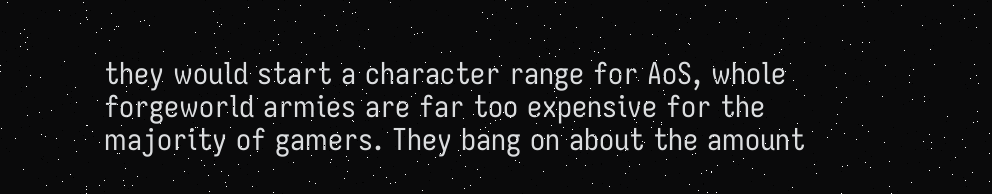they would start a character range for AoS, whole forgeworld armies are far too expensive for the majority of gamers. They bang on about the amount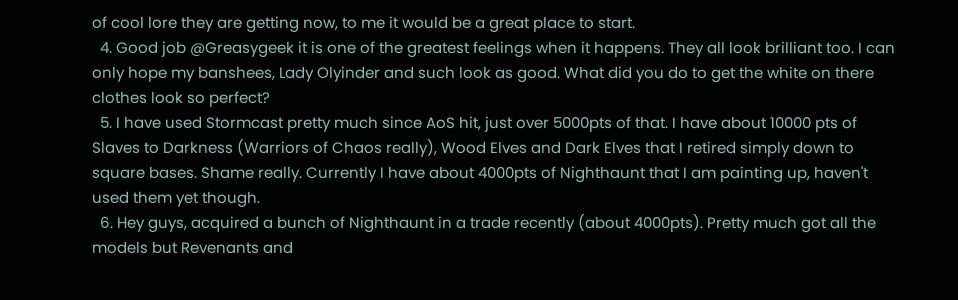of cool lore they are getting now, to me it would be a great place to start.
  4. Good job @Greasygeek it is one of the greatest feelings when it happens. They all look brilliant too. I can only hope my banshees, Lady Olyinder and such look as good. What did you do to get the white on there clothes look so perfect?
  5. I have used Stormcast pretty much since AoS hit, just over 5000pts of that. I have about 10000 pts of Slaves to Darkness (Warriors of Chaos really), Wood Elves and Dark Elves that I retired simply down to square bases. Shame really. Currently I have about 4000pts of Nighthaunt that I am painting up, haven't used them yet though.
  6. Hey guys, acquired a bunch of Nighthaunt in a trade recently (about 4000pts). Pretty much got all the models but Revenants and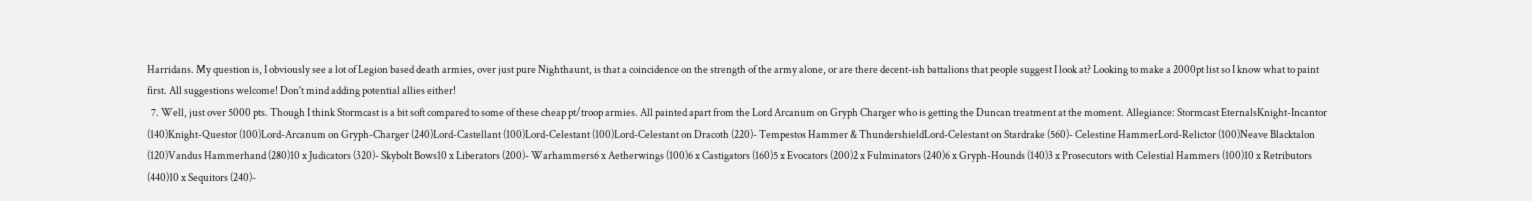Harridans. My question is, I obviously see a lot of Legion based death armies, over just pure Nighthaunt, is that a coincidence on the strength of the army alone, or are there decent-ish battalions that people suggest I look at? Looking to make a 2000pt list so I know what to paint first. All suggestions welcome! Don't mind adding potential allies either!
  7. Well, just over 5000 pts. Though I think Stormcast is a bit soft compared to some of these cheap pt/troop armies. All painted apart from the Lord Arcanum on Gryph Charger who is getting the Duncan treatment at the moment. Allegiance: Stormcast EternalsKnight-Incantor (140)Knight-Questor (100)Lord-Arcanum on Gryph-Charger (240)Lord-Castellant (100)Lord-Celestant (100)Lord-Celestant on Dracoth (220)- Tempestos Hammer & ThundershieldLord-Celestant on Stardrake (560)- Celestine HammerLord-Relictor (100)Neave Blacktalon (120)Vandus Hammerhand (280)10 x Judicators (320)- Skybolt Bows10 x Liberators (200)- Warhammers6 x Aetherwings (100)6 x Castigators (160)5 x Evocators (200)2 x Fulminators (240)6 x Gryph-Hounds (140)3 x Prosecutors with Celestial Hammers (100)10 x Retributors (440)10 x Sequitors (240)-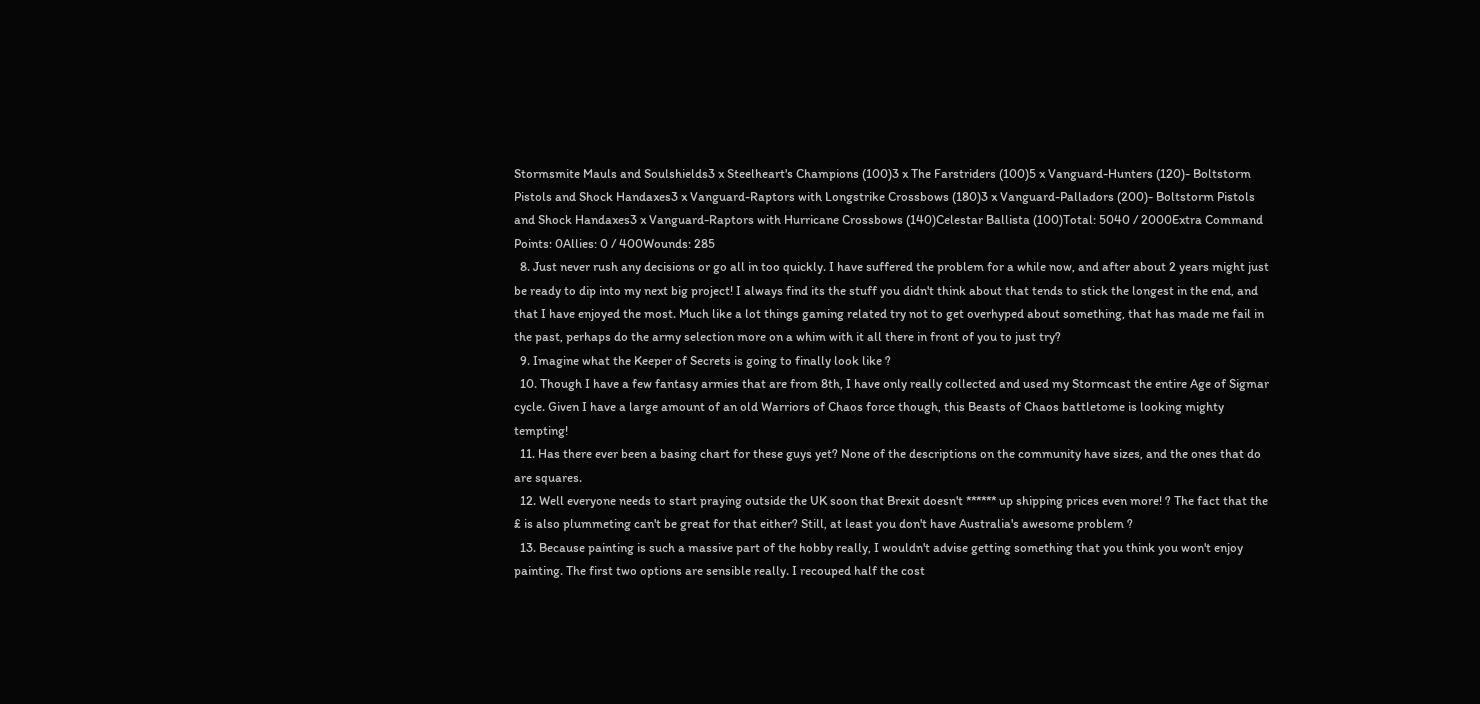Stormsmite Mauls and Soulshields3 x Steelheart's Champions (100)3 x The Farstriders (100)5 x Vanguard-Hunters (120)- Boltstorm Pistols and Shock Handaxes3 x Vanguard-Raptors with Longstrike Crossbows (180)3 x Vanguard-Palladors (200)- Boltstorm Pistols and Shock Handaxes3 x Vanguard-Raptors with Hurricane Crossbows (140)Celestar Ballista (100)Total: 5040 / 2000Extra Command Points: 0Allies: 0 / 400Wounds: 285
  8. Just never rush any decisions or go all in too quickly. I have suffered the problem for a while now, and after about 2 years might just be ready to dip into my next big project! I always find its the stuff you didn't think about that tends to stick the longest in the end, and that I have enjoyed the most. Much like a lot things gaming related try not to get overhyped about something, that has made me fail in the past, perhaps do the army selection more on a whim with it all there in front of you to just try?
  9. Imagine what the Keeper of Secrets is going to finally look like ?
  10. Though I have a few fantasy armies that are from 8th, I have only really collected and used my Stormcast the entire Age of Sigmar cycle. Given I have a large amount of an old Warriors of Chaos force though, this Beasts of Chaos battletome is looking mighty tempting!
  11. Has there ever been a basing chart for these guys yet? None of the descriptions on the community have sizes, and the ones that do are squares.
  12. Well everyone needs to start praying outside the UK soon that Brexit doesn't ****** up shipping prices even more! ? The fact that the £ is also plummeting can't be great for that either? Still, at least you don't have Australia's awesome problem ?
  13. Because painting is such a massive part of the hobby really, I wouldn't advise getting something that you think you won't enjoy painting. The first two options are sensible really. I recouped half the cost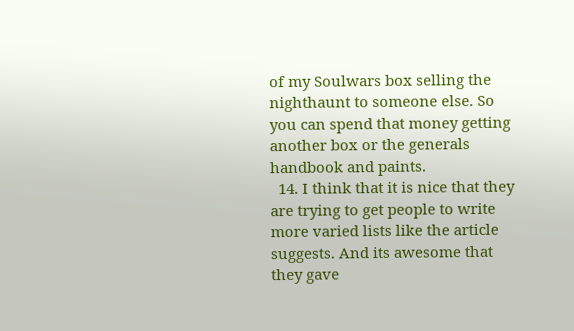of my Soulwars box selling the nighthaunt to someone else. So you can spend that money getting another box or the generals handbook and paints.
  14. I think that it is nice that they are trying to get people to write more varied lists like the article suggests. And its awesome that they gave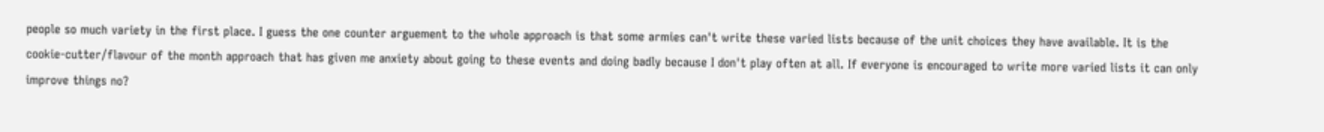people so much variety in the first place. I guess the one counter arguement to the whole approach is that some armies can't write these varied lists because of the unit choices they have available. It is the cookie-cutter/flavour of the month approach that has given me anxiety about going to these events and doing badly because I don't play often at all. If everyone is encouraged to write more varied lists it can only improve things no?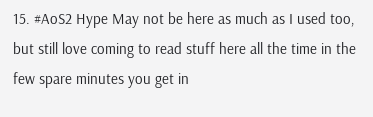15. #AoS2 Hype May not be here as much as I used too, but still love coming to read stuff here all the time in the few spare minutes you get in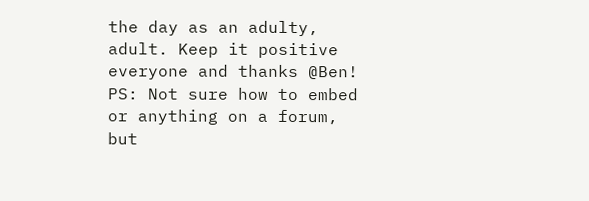the day as an adulty, adult. Keep it positive everyone and thanks @Ben! PS: Not sure how to embed or anything on a forum, but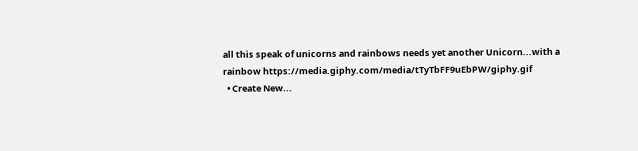all this speak of unicorns and rainbows needs yet another Unicorn...with a rainbow https://media.giphy.com/media/tTyTbFF9uEbPW/giphy.gif
  • Create New...